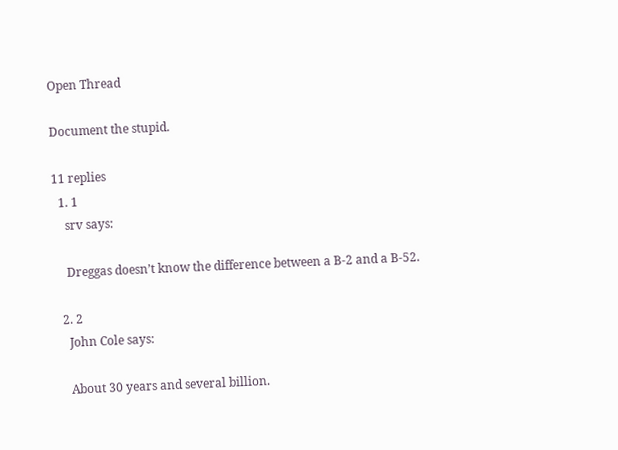Open Thread

Document the stupid.

11 replies
  1. 1
    srv says:

    Dreggas doesn’t know the difference between a B-2 and a B-52.

  2. 2
    John Cole says:

    About 30 years and several billion.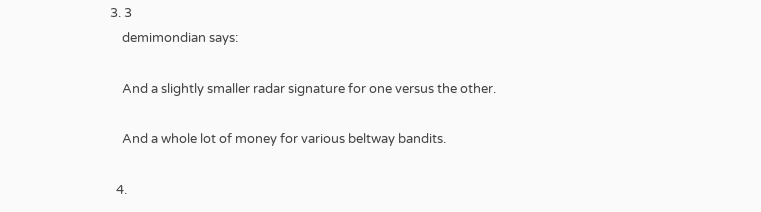3. 3
    demimondian says:

    And a slightly smaller radar signature for one versus the other.

    And a whole lot of money for various beltway bandits.

  4.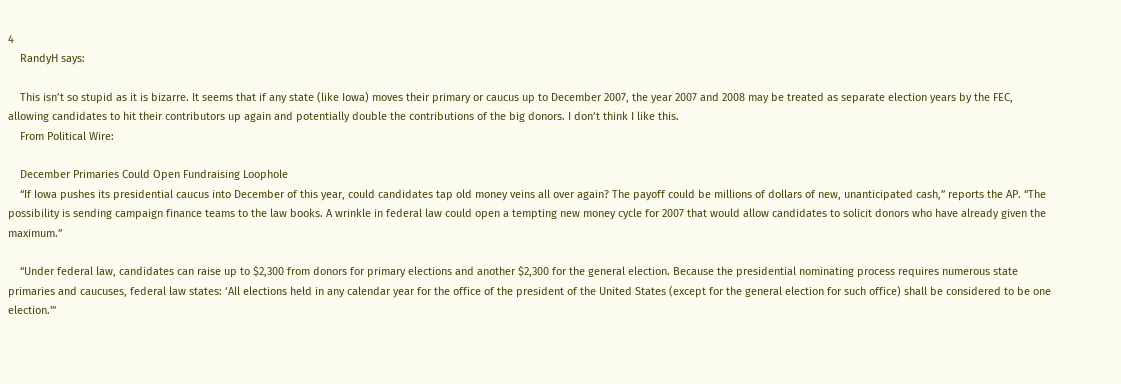4
    RandyH says:

    This isn’t so stupid as it is bizarre. It seems that if any state (like Iowa) moves their primary or caucus up to December 2007, the year 2007 and 2008 may be treated as separate election years by the FEC, allowing candidates to hit their contributors up again and potentially double the contributions of the big donors. I don’t think I like this.
    From Political Wire:

    December Primaries Could Open Fundraising Loophole
    “If Iowa pushes its presidential caucus into December of this year, could candidates tap old money veins all over again? The payoff could be millions of dollars of new, unanticipated cash,” reports the AP. “The possibility is sending campaign finance teams to the law books. A wrinkle in federal law could open a tempting new money cycle for 2007 that would allow candidates to solicit donors who have already given the maximum.”

    “Under federal law, candidates can raise up to $2,300 from donors for primary elections and another $2,300 for the general election. Because the presidential nominating process requires numerous state primaries and caucuses, federal law states: ‘All elections held in any calendar year for the office of the president of the United States (except for the general election for such office) shall be considered to be one election.'”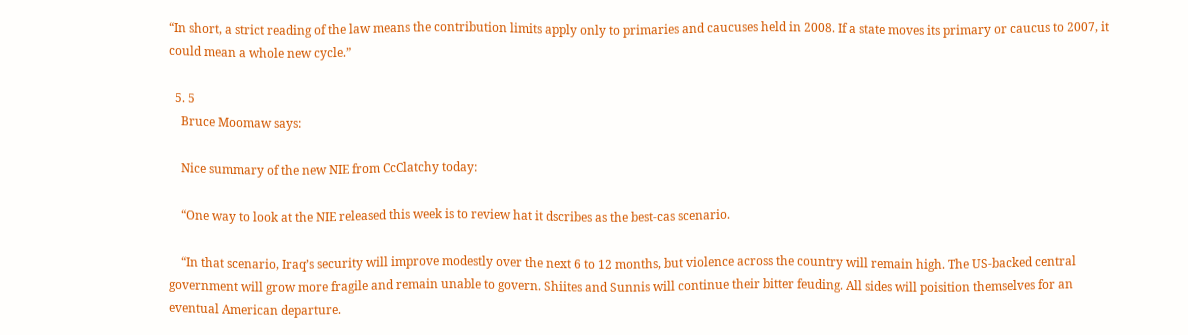“In short, a strict reading of the law means the contribution limits apply only to primaries and caucuses held in 2008. If a state moves its primary or caucus to 2007, it could mean a whole new cycle.”

  5. 5
    Bruce Moomaw says:

    Nice summary of the new NIE from CcClatchy today:

    “One way to look at the NIE released this week is to review hat it dscribes as the best-cas scenario.

    “In that scenario, Iraq’s security will improve modestly over the next 6 to 12 months, but violence across the country will remain high. The US-backed central government will grow more fragile and remain unable to govern. Shiites and Sunnis will continue their bitter feuding. All sides will poisition themselves for an eventual American departure.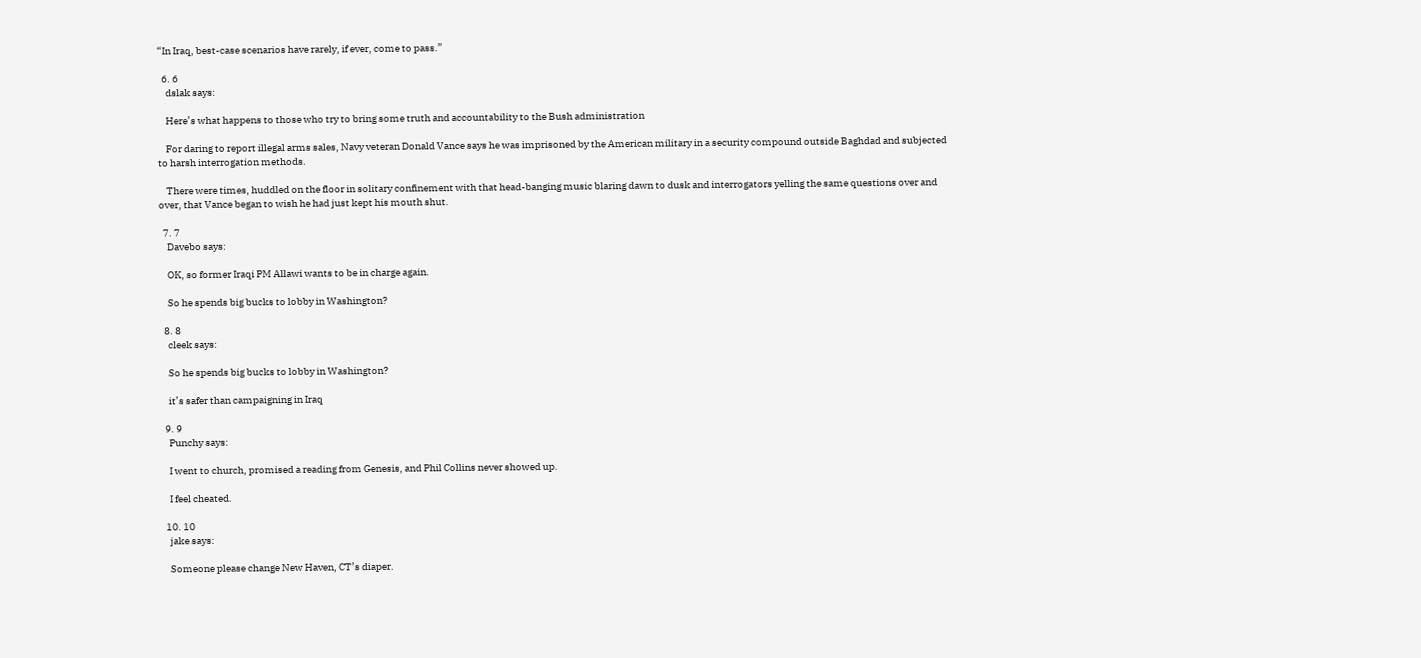“In Iraq, best-case scenarios have rarely, if ever, come to pass.”

  6. 6
    dslak says:

    Here’s what happens to those who try to bring some truth and accountability to the Bush administration

    For daring to report illegal arms sales, Navy veteran Donald Vance says he was imprisoned by the American military in a security compound outside Baghdad and subjected to harsh interrogation methods.

    There were times, huddled on the floor in solitary confinement with that head-banging music blaring dawn to dusk and interrogators yelling the same questions over and over, that Vance began to wish he had just kept his mouth shut.

  7. 7
    Davebo says:

    OK, so former Iraqi PM Allawi wants to be in charge again.

    So he spends big bucks to lobby in Washington?

  8. 8
    cleek says:

    So he spends big bucks to lobby in Washington?

    it’s safer than campaigning in Iraq

  9. 9
    Punchy says:

    I went to church, promised a reading from Genesis, and Phil Collins never showed up.

    I feel cheated.

  10. 10
    jake says:

    Someone please change New Haven, CT’s diaper.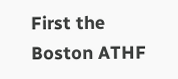First the Boston ATHF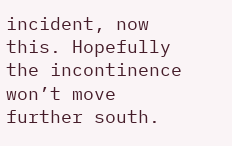incident, now this. Hopefully the incontinence won’t move further south.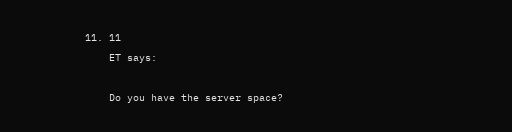11. 11
    ET says:

    Do you have the server space?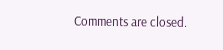Comments are closed.